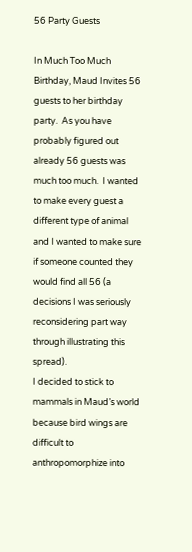56 Party Guests

In Much Too Much Birthday, Maud Invites 56 guests to her birthday party.  As you have probably figured out already 56 guests was much too much.  I wanted to make every guest a different type of animal and I wanted to make sure if someone counted they would find all 56 (a decisions I was seriously reconsidering part way through illustrating this spread).
I decided to stick to mammals in Maud’s world because bird wings are difficult to anthropomorphize into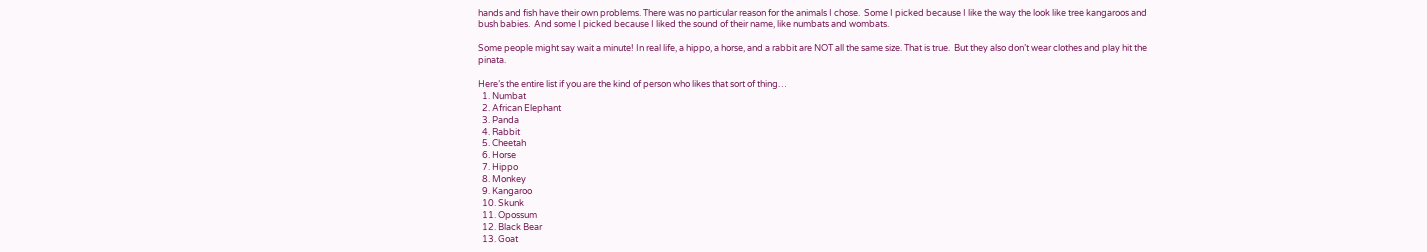hands and fish have their own problems. There was no particular reason for the animals I chose.  Some I picked because I like the way the look like tree kangaroos and bush babies.  And some I picked because I liked the sound of their name, like numbats and wombats.

Some people might say wait a minute! In real life, a hippo, a horse, and a rabbit are NOT all the same size. That is true.  But they also don’t wear clothes and play hit the pinata.

Here’s the entire list if you are the kind of person who likes that sort of thing…
  1. Numbat
  2. African Elephant
  3. Panda
  4. Rabbit
  5. Cheetah
  6. Horse
  7. Hippo
  8. Monkey
  9. Kangaroo
  10. Skunk
  11. Opossum
  12. Black Bear
  13. Goat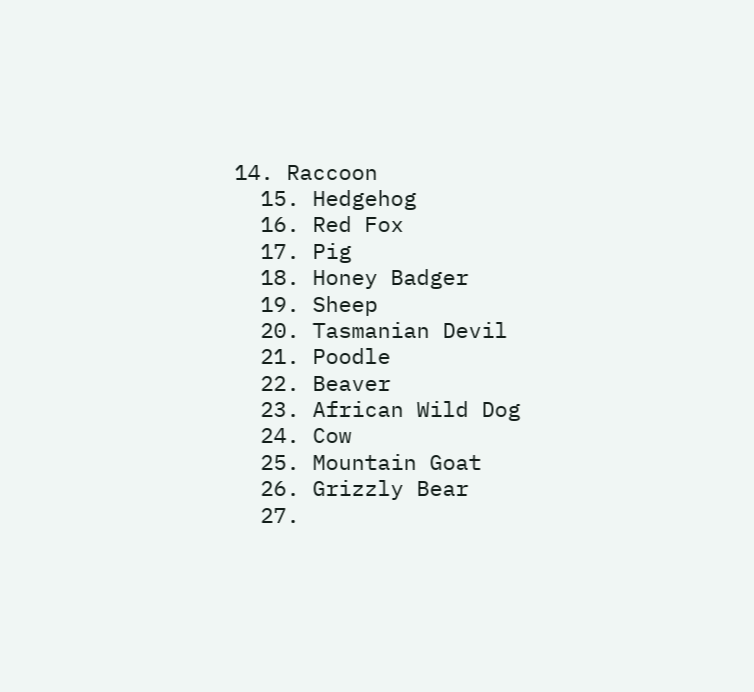14. Raccoon
  15. Hedgehog
  16. Red Fox
  17. Pig
  18. Honey Badger
  19. Sheep
  20. Tasmanian Devil
  21. Poodle
  22. Beaver
  23. African Wild Dog
  24. Cow
  25. Mountain Goat
  26. Grizzly Bear
  27.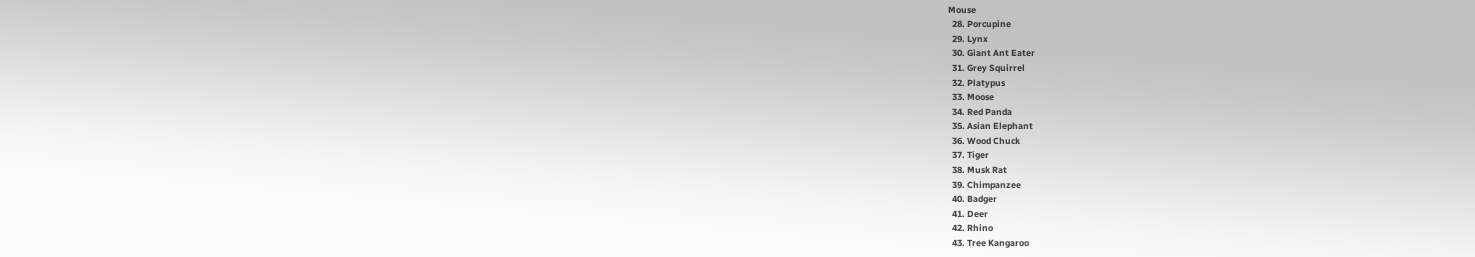Mouse
  28. Porcupine
  29. Lynx
  30. Giant Ant Eater
  31. Grey Squirrel
  32. Platypus
  33. Moose
  34. Red Panda
  35. Asian Elephant
  36. Wood Chuck
  37. Tiger
  38. Musk Rat
  39. Chimpanzee
  40. Badger
  41. Deer
  42. Rhino
  43. Tree Kangaroo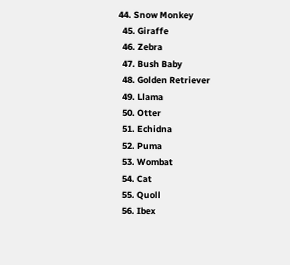44. Snow Monkey
  45. Giraffe
  46. Zebra
  47. Bush Baby
  48. Golden Retriever
  49. Llama
  50. Otter
  51. Echidna
  52. Puma
  53. Wombat
  54. Cat
  55. Quoll
  56. Ibex